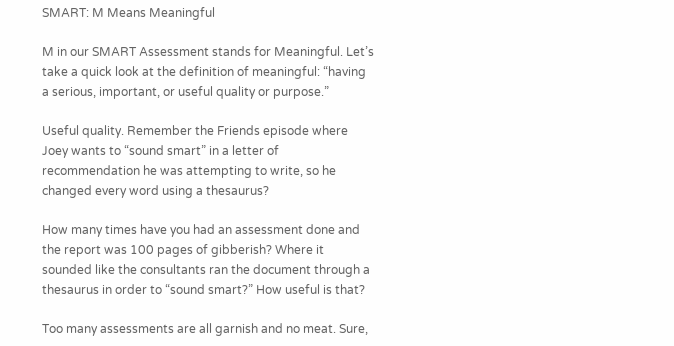SMART: M Means Meaningful

M in our SMART Assessment stands for Meaningful. Let’s take a quick look at the definition of meaningful: “having a serious, important, or useful quality or purpose.”

Useful quality. Remember the Friends episode where Joey wants to “sound smart” in a letter of recommendation he was attempting to write, so he changed every word using a thesaurus?

How many times have you had an assessment done and the report was 100 pages of gibberish? Where it sounded like the consultants ran the document through a thesaurus in order to “sound smart?” How useful is that?

Too many assessments are all garnish and no meat. Sure,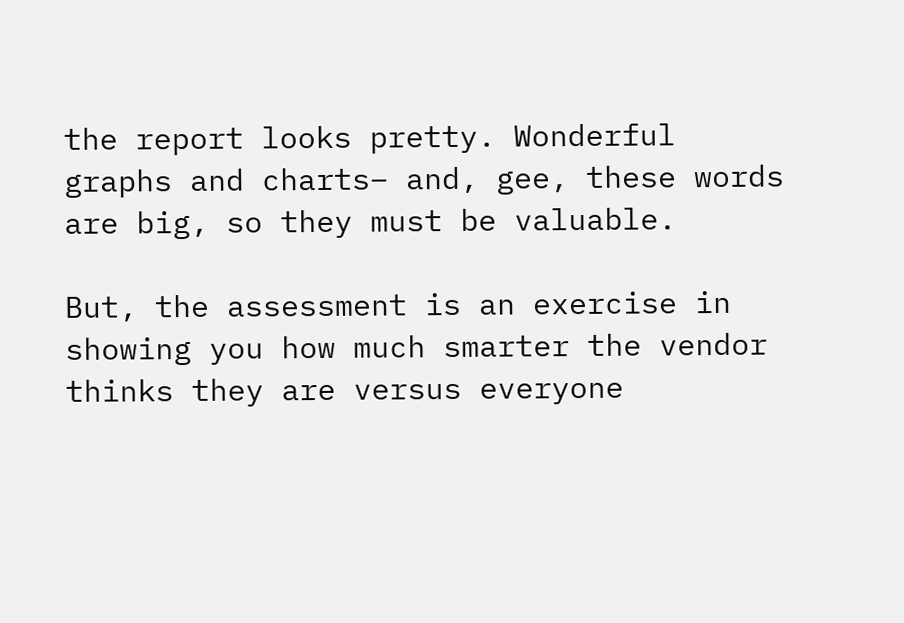the report looks pretty. Wonderful graphs and charts– and, gee, these words are big, so they must be valuable.

But, the assessment is an exercise in showing you how much smarter the vendor thinks they are versus everyone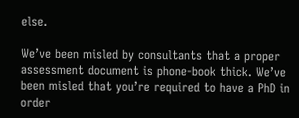else.

We’ve been misled by consultants that a proper assessment document is phone-book thick. We’ve been misled that you’re required to have a PhD in order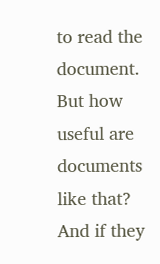to read the document. But how useful are documents like that? And if they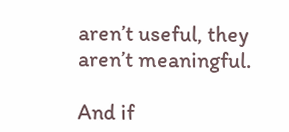aren’t useful, they aren’t meaningful.

And if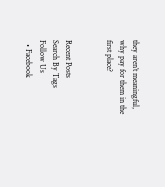they aren’t meaningful, why pay for them in the first place?


Recent Posts
Search By Tags
Follow Us
  • Facebook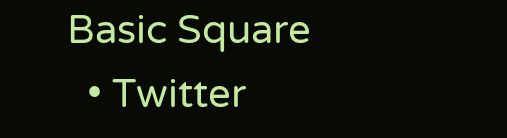Basic Square
  • Twitter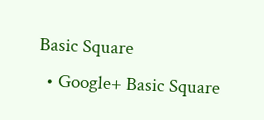Basic Square
  • Google+ Basic Square